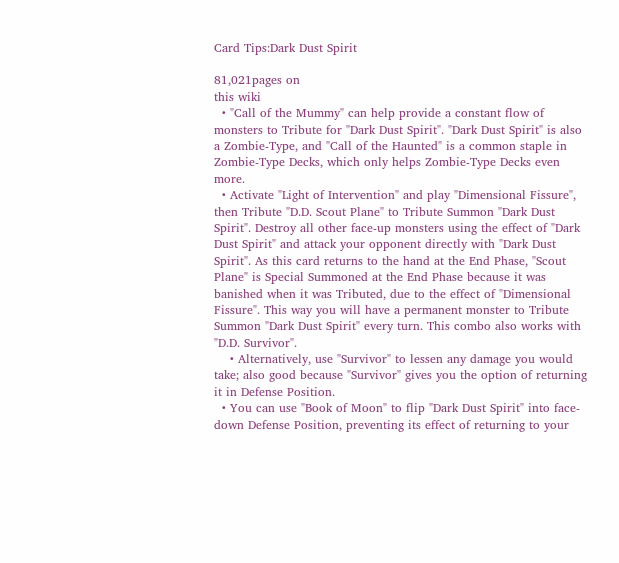Card Tips:Dark Dust Spirit

81,021pages on
this wiki
  • "Call of the Mummy" can help provide a constant flow of monsters to Tribute for "Dark Dust Spirit". "Dark Dust Spirit" is also a Zombie-Type, and "Call of the Haunted" is a common staple in Zombie-Type Decks, which only helps Zombie-Type Decks even more.
  • Activate "Light of Intervention" and play "Dimensional Fissure", then Tribute "D.D. Scout Plane" to Tribute Summon "Dark Dust Spirit". Destroy all other face-up monsters using the effect of "Dark Dust Spirit" and attack your opponent directly with "Dark Dust Spirit". As this card returns to the hand at the End Phase, "Scout Plane" is Special Summoned at the End Phase because it was banished when it was Tributed, due to the effect of "Dimensional Fissure". This way you will have a permanent monster to Tribute Summon "Dark Dust Spirit" every turn. This combo also works with "D.D. Survivor".
    • Alternatively, use "Survivor" to lessen any damage you would take; also good because "Survivor" gives you the option of returning it in Defense Position.
  • You can use "Book of Moon" to flip "Dark Dust Spirit" into face-down Defense Position, preventing its effect of returning to your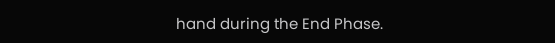hand during the End Phase.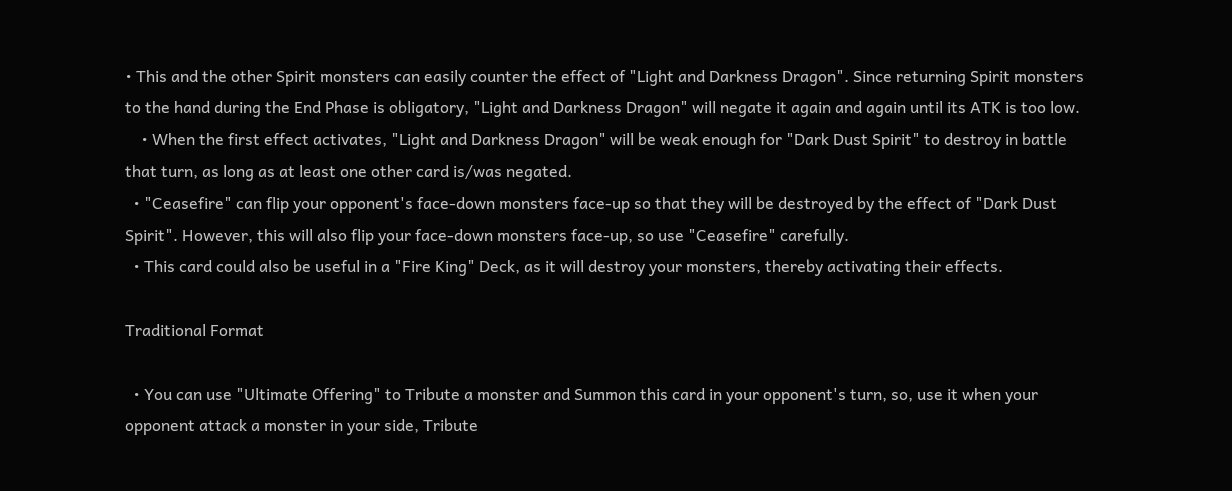• This and the other Spirit monsters can easily counter the effect of "Light and Darkness Dragon". Since returning Spirit monsters to the hand during the End Phase is obligatory, "Light and Darkness Dragon" will negate it again and again until its ATK is too low.
    • When the first effect activates, "Light and Darkness Dragon" will be weak enough for "Dark Dust Spirit" to destroy in battle that turn, as long as at least one other card is/was negated.
  • "Ceasefire" can flip your opponent's face-down monsters face-up so that they will be destroyed by the effect of "Dark Dust Spirit". However, this will also flip your face-down monsters face-up, so use "Ceasefire" carefully.
  • This card could also be useful in a "Fire King" Deck, as it will destroy your monsters, thereby activating their effects.

Traditional Format

  • You can use "Ultimate Offering" to Tribute a monster and Summon this card in your opponent's turn, so, use it when your opponent attack a monster in your side, Tribute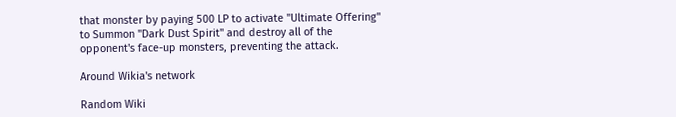that monster by paying 500 LP to activate "Ultimate Offering" to Summon "Dark Dust Spirit" and destroy all of the opponent's face-up monsters, preventing the attack.

Around Wikia's network

Random Wiki